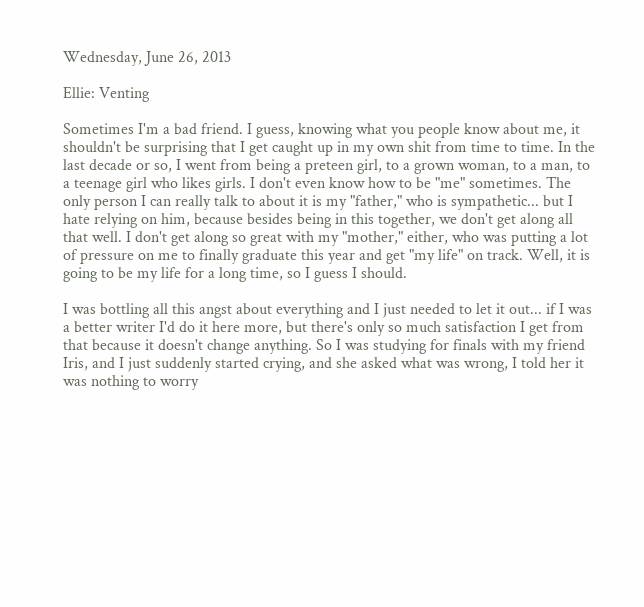Wednesday, June 26, 2013

Ellie: Venting

Sometimes I'm a bad friend. I guess, knowing what you people know about me, it shouldn't be surprising that I get caught up in my own shit from time to time. In the last decade or so, I went from being a preteen girl, to a grown woman, to a man, to a teenage girl who likes girls. I don't even know how to be "me" sometimes. The only person I can really talk to about it is my "father," who is sympathetic... but I hate relying on him, because besides being in this together, we don't get along all that well. I don't get along so great with my "mother," either, who was putting a lot of pressure on me to finally graduate this year and get "my life" on track. Well, it is going to be my life for a long time, so I guess I should.

I was bottling all this angst about everything and I just needed to let it out... if I was a better writer I'd do it here more, but there's only so much satisfaction I get from that because it doesn't change anything. So I was studying for finals with my friend Iris, and I just suddenly started crying, and she asked what was wrong, I told her it was nothing to worry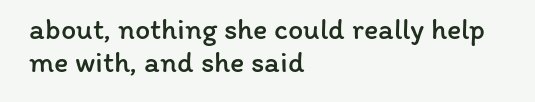about, nothing she could really help me with, and she said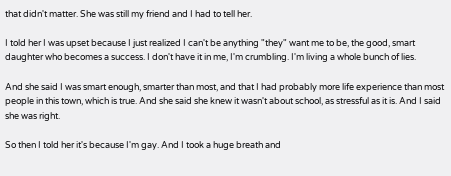that didn't matter. She was still my friend and I had to tell her.

I told her I was upset because I just realized I can't be anything "they" want me to be, the good, smart daughter who becomes a success. I don't have it in me, I'm crumbling. I'm living a whole bunch of lies.

And she said I was smart enough, smarter than most, and that I had probably more life experience than most people in this town, which is true. And she said she knew it wasn't about school, as stressful as it is. And I said she was right.

So then I told her it's because I'm gay. And I took a huge breath and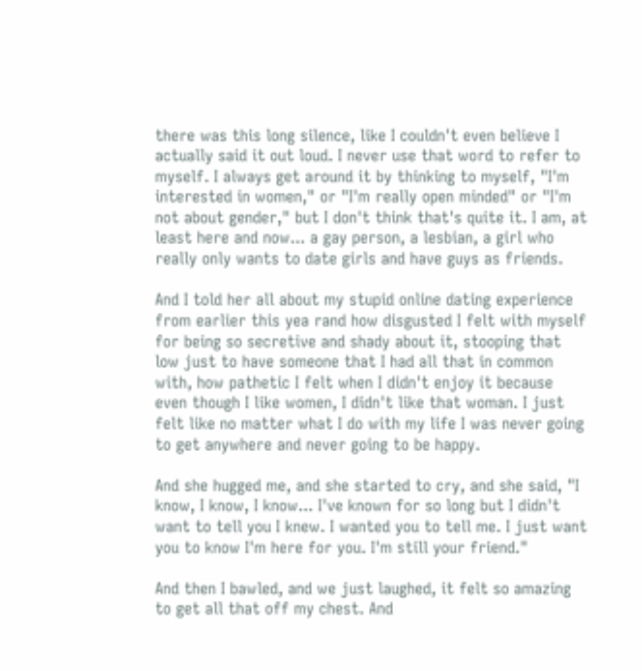there was this long silence, like I couldn't even believe I actually said it out loud. I never use that word to refer to myself. I always get around it by thinking to myself, "I'm interested in women," or "I'm really open minded" or "I'm not about gender," but I don't think that's quite it. I am, at least here and now... a gay person, a lesbian, a girl who really only wants to date girls and have guys as friends.

And I told her all about my stupid online dating experience from earlier this yea rand how disgusted I felt with myself for being so secretive and shady about it, stooping that low just to have someone that I had all that in common with, how pathetic I felt when I didn't enjoy it because even though I like women, I didn't like that woman. I just felt like no matter what I do with my life I was never going to get anywhere and never going to be happy.

And she hugged me, and she started to cry, and she said, "I know, I know, I know... I've known for so long but I didn't want to tell you I knew. I wanted you to tell me. I just want you to know I'm here for you. I'm still your friend."

And then I bawled, and we just laughed, it felt so amazing to get all that off my chest. And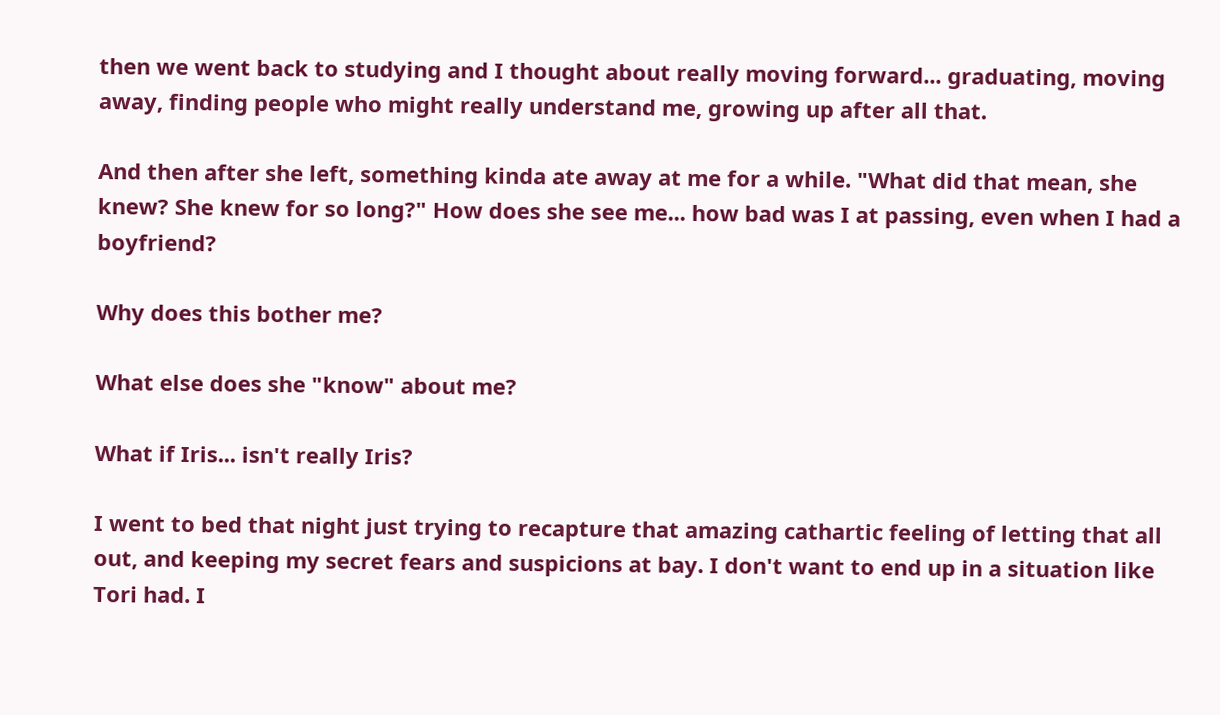then we went back to studying and I thought about really moving forward... graduating, moving away, finding people who might really understand me, growing up after all that.

And then after she left, something kinda ate away at me for a while. "What did that mean, she knew? She knew for so long?" How does she see me... how bad was I at passing, even when I had a boyfriend?

Why does this bother me?

What else does she "know" about me?

What if Iris... isn't really Iris?

I went to bed that night just trying to recapture that amazing cathartic feeling of letting that all out, and keeping my secret fears and suspicions at bay. I don't want to end up in a situation like Tori had. I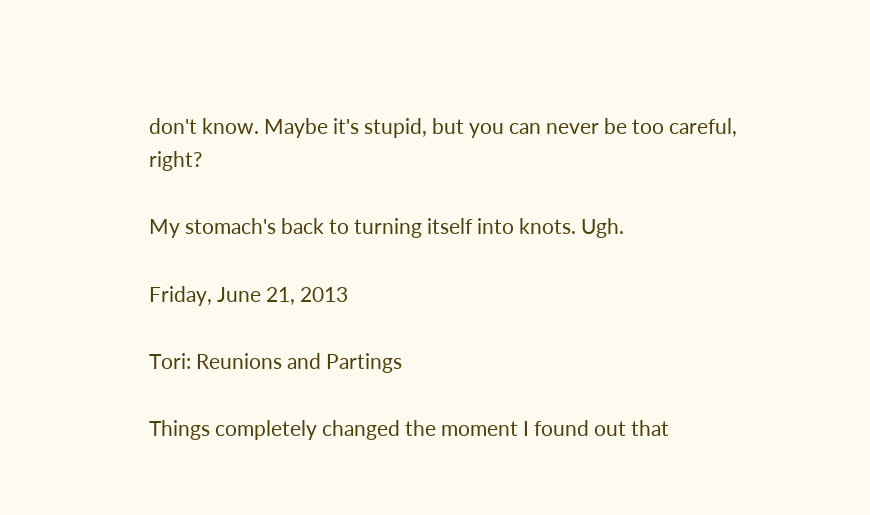don't know. Maybe it's stupid, but you can never be too careful, right?

My stomach's back to turning itself into knots. Ugh.

Friday, June 21, 2013

Tori: Reunions and Partings

Things completely changed the moment I found out that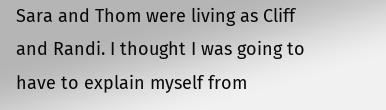Sara and Thom were living as Cliff and Randi. I thought I was going to have to explain myself from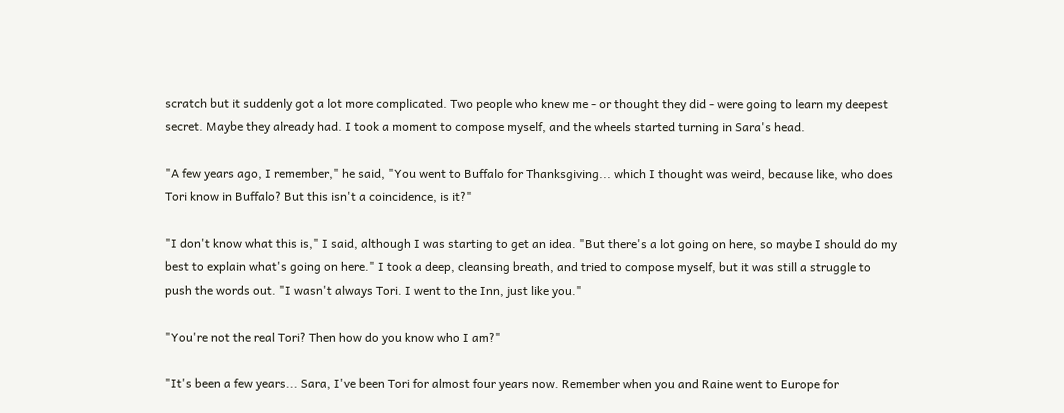scratch but it suddenly got a lot more complicated. Two people who knew me - or thought they did - were going to learn my deepest secret. Maybe they already had. I took a moment to compose myself, and the wheels started turning in Sara's head.

"A few years ago, I remember," he said, "You went to Buffalo for Thanksgiving... which I thought was weird, because like, who does Tori know in Buffalo? But this isn't a coincidence, is it?"

"I don't know what this is," I said, although I was starting to get an idea. "But there's a lot going on here, so maybe I should do my best to explain what's going on here." I took a deep, cleansing breath, and tried to compose myself, but it was still a struggle to push the words out. "I wasn't always Tori. I went to the Inn, just like you."

"You're not the real Tori? Then how do you know who I am?"

"It's been a few years... Sara, I've been Tori for almost four years now. Remember when you and Raine went to Europe for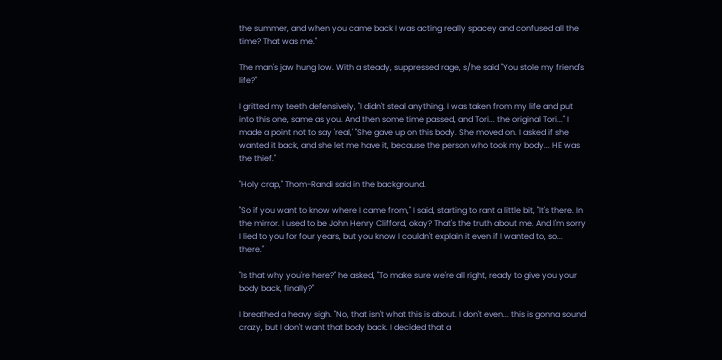the summer, and when you came back I was acting really spacey and confused all the time? That was me."

The man's jaw hung low. With a steady, suppressed rage, s/he said "You stole my friend's life?"

I gritted my teeth defensively, "I didn't steal anything. I was taken from my life and put into this one, same as you. And then some time passed, and Tori... the original Tori..." I made a point not to say 'real,' "She gave up on this body. She moved on. I asked if she wanted it back, and she let me have it, because the person who took my body... HE was the thief."

"Holy crap," Thom-Randi said in the background.

"So if you want to know where I came from," I said, starting to rant a little bit, "It's there. In the mirror. I used to be John Henry Clifford, okay? That's the truth about me. And I'm sorry I lied to you for four years, but you know I couldn't explain it even if I wanted to, so... there."

"Is that why you're here?" he asked, "To make sure we're all right, ready to give you your body back, finally?"

I breathed a heavy sigh. "No, that isn't what this is about. I don't even... this is gonna sound crazy, but I don't want that body back. I decided that a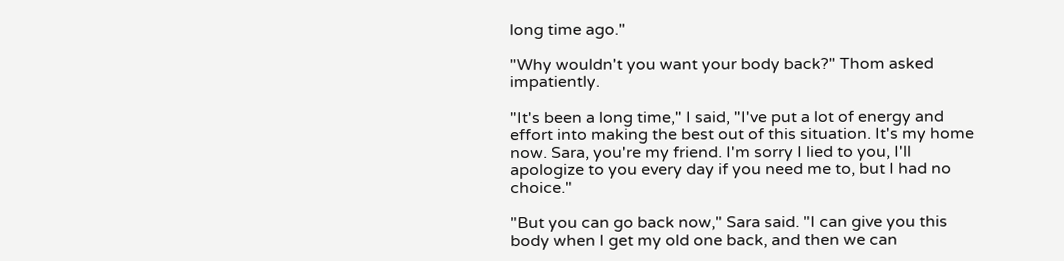long time ago."

"Why wouldn't you want your body back?" Thom asked impatiently.

"It's been a long time," I said, "I've put a lot of energy and effort into making the best out of this situation. It's my home now. Sara, you're my friend. I'm sorry I lied to you, I'll apologize to you every day if you need me to, but I had no choice."

"But you can go back now," Sara said. "I can give you this body when I get my old one back, and then we can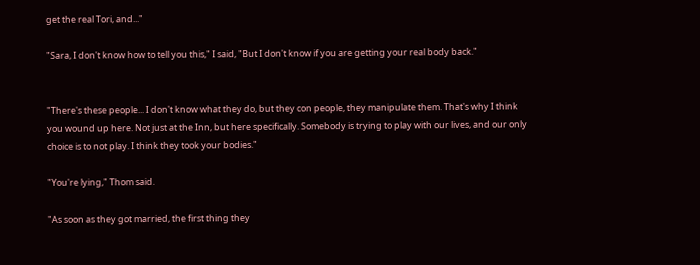get the real Tori, and..."

"Sara, I don't know how to tell you this," I said, "But I don't know if you are getting your real body back."


"There's these people... I don't know what they do, but they con people, they manipulate them. That's why I think you wound up here. Not just at the Inn, but here specifically. Somebody is trying to play with our lives, and our only choice is to not play. I think they took your bodies."

"You're lying," Thom said.

"As soon as they got married, the first thing they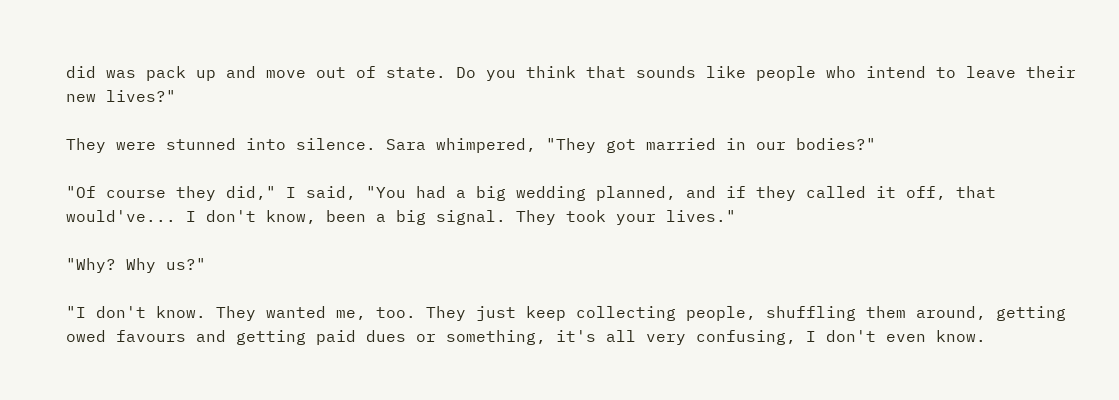did was pack up and move out of state. Do you think that sounds like people who intend to leave their new lives?"

They were stunned into silence. Sara whimpered, "They got married in our bodies?"

"Of course they did," I said, "You had a big wedding planned, and if they called it off, that would've... I don't know, been a big signal. They took your lives."

"Why? Why us?"

"I don't know. They wanted me, too. They just keep collecting people, shuffling them around, getting owed favours and getting paid dues or something, it's all very confusing, I don't even know.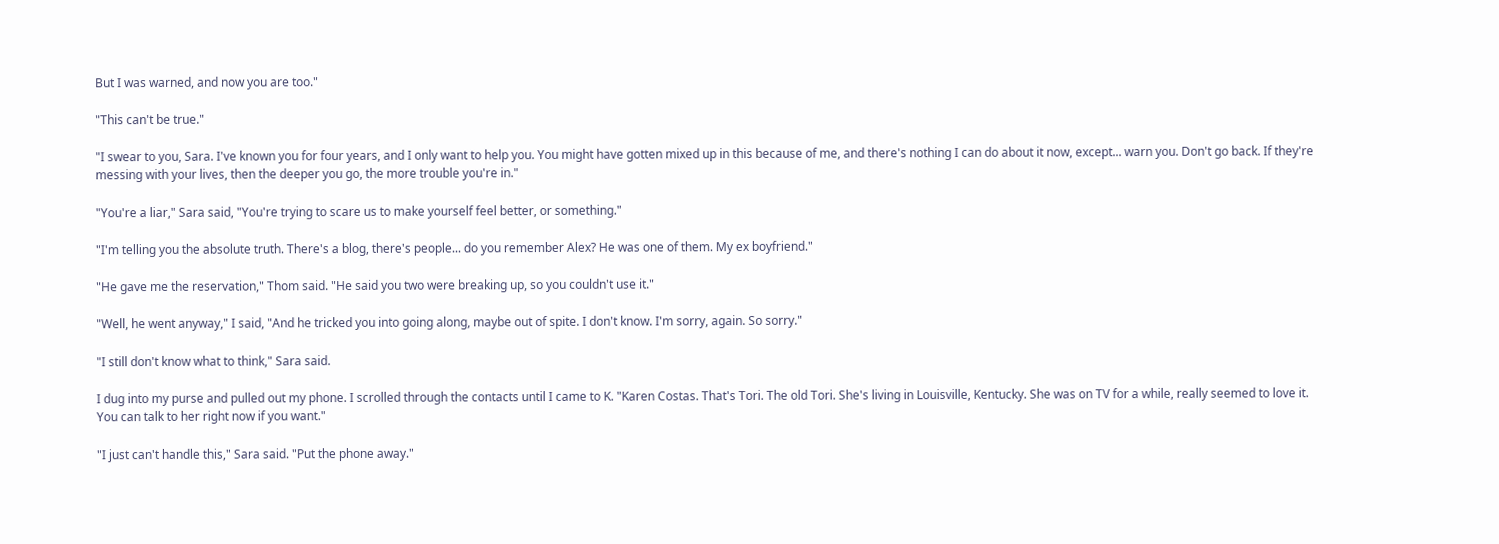But I was warned, and now you are too."

"This can't be true."

"I swear to you, Sara. I've known you for four years, and I only want to help you. You might have gotten mixed up in this because of me, and there's nothing I can do about it now, except... warn you. Don't go back. If they're messing with your lives, then the deeper you go, the more trouble you're in."

"You're a liar," Sara said, "You're trying to scare us to make yourself feel better, or something."

"I'm telling you the absolute truth. There's a blog, there's people... do you remember Alex? He was one of them. My ex boyfriend."

"He gave me the reservation," Thom said. "He said you two were breaking up, so you couldn't use it."

"Well, he went anyway," I said, "And he tricked you into going along, maybe out of spite. I don't know. I'm sorry, again. So sorry."

"I still don't know what to think," Sara said.

I dug into my purse and pulled out my phone. I scrolled through the contacts until I came to K. "Karen Costas. That's Tori. The old Tori. She's living in Louisville, Kentucky. She was on TV for a while, really seemed to love it. You can talk to her right now if you want."

"I just can't handle this," Sara said. "Put the phone away."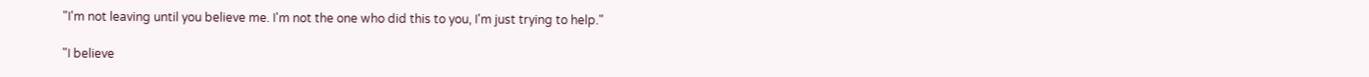"I'm not leaving until you believe me. I'm not the one who did this to you, I'm just trying to help."

"I believe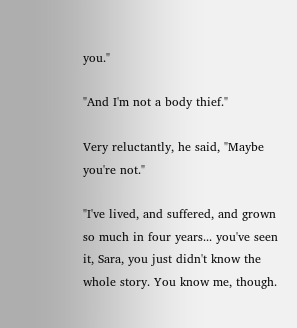you."

"And I'm not a body thief."

Very reluctantly, he said, "Maybe you're not."

"I've lived, and suffered, and grown so much in four years... you've seen it, Sara, you just didn't know the whole story. You know me, though.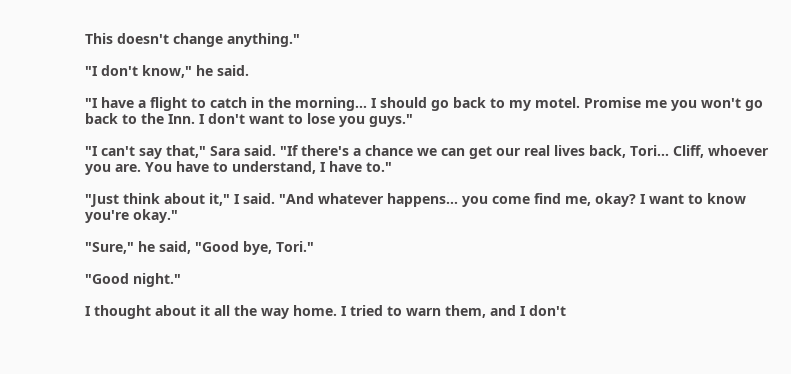This doesn't change anything."

"I don't know," he said.

"I have a flight to catch in the morning... I should go back to my motel. Promise me you won't go back to the Inn. I don't want to lose you guys."

"I can't say that," Sara said. "If there's a chance we can get our real lives back, Tori... Cliff, whoever you are. You have to understand, I have to."

"Just think about it," I said. "And whatever happens... you come find me, okay? I want to know you're okay."

"Sure," he said, "Good bye, Tori."

"Good night."

I thought about it all the way home. I tried to warn them, and I don't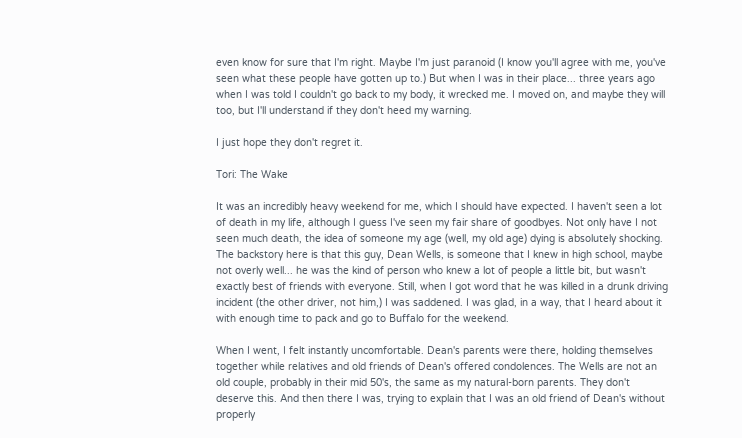even know for sure that I'm right. Maybe I'm just paranoid (I know you'll agree with me, you've seen what these people have gotten up to.) But when I was in their place... three years ago when I was told I couldn't go back to my body, it wrecked me. I moved on, and maybe they will too, but I'll understand if they don't heed my warning.

I just hope they don't regret it.

Tori: The Wake

It was an incredibly heavy weekend for me, which I should have expected. I haven't seen a lot of death in my life, although I guess I've seen my fair share of goodbyes. Not only have I not seen much death, the idea of someone my age (well, my old age) dying is absolutely shocking. The backstory here is that this guy, Dean Wells, is someone that I knew in high school, maybe not overly well... he was the kind of person who knew a lot of people a little bit, but wasn't exactly best of friends with everyone. Still, when I got word that he was killed in a drunk driving incident (the other driver, not him,) I was saddened. I was glad, in a way, that I heard about it with enough time to pack and go to Buffalo for the weekend.

When I went, I felt instantly uncomfortable. Dean's parents were there, holding themselves together while relatives and old friends of Dean's offered condolences. The Wells are not an old couple, probably in their mid 50's, the same as my natural-born parents. They don't deserve this. And then there I was, trying to explain that I was an old friend of Dean's without properly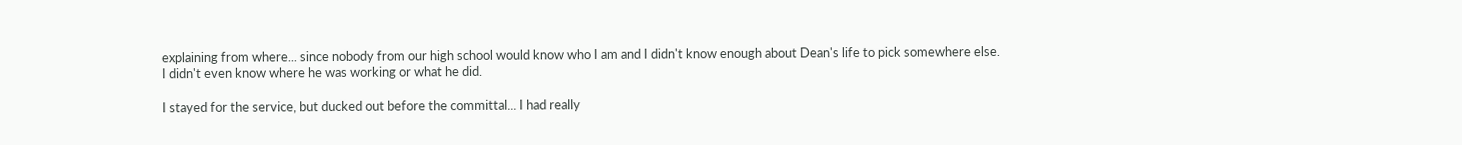explaining from where... since nobody from our high school would know who I am and I didn't know enough about Dean's life to pick somewhere else.
I didn't even know where he was working or what he did.

I stayed for the service, but ducked out before the committal... I had really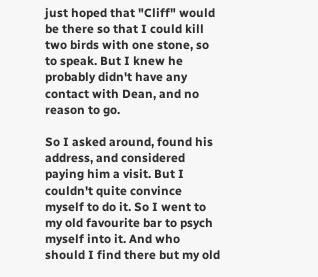just hoped that "Cliff" would be there so that I could kill two birds with one stone, so to speak. But I knew he probably didn't have any contact with Dean, and no reason to go.

So I asked around, found his address, and considered paying him a visit. But I couldn't quite convince myself to do it. So I went to my old favourite bar to psych myself into it. And who should I find there but my old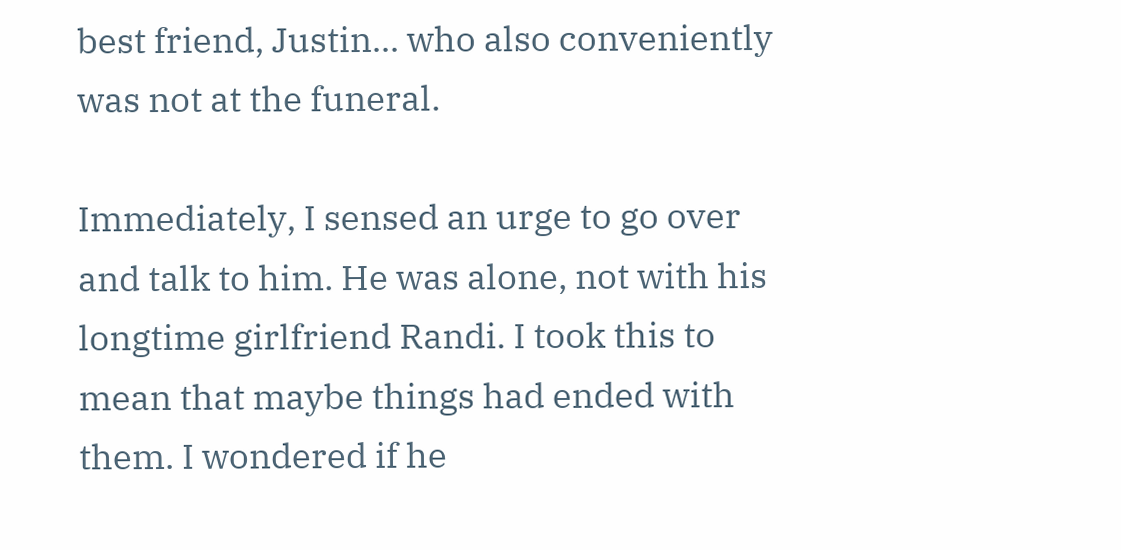best friend, Justin... who also conveniently was not at the funeral.

Immediately, I sensed an urge to go over and talk to him. He was alone, not with his longtime girlfriend Randi. I took this to mean that maybe things had ended with them. I wondered if he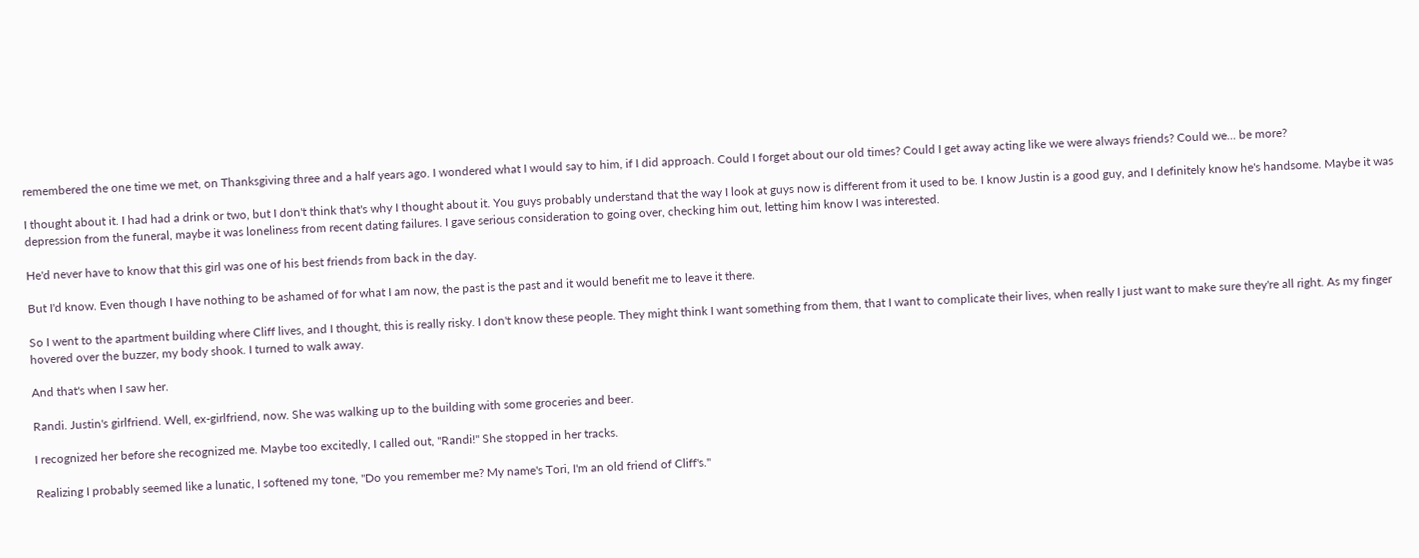remembered the one time we met, on Thanksgiving three and a half years ago. I wondered what I would say to him, if I did approach. Could I forget about our old times? Could I get away acting like we were always friends? Could we... be more?

I thought about it. I had had a drink or two, but I don't think that's why I thought about it. You guys probably understand that the way I look at guys now is different from it used to be. I know Justin is a good guy, and I definitely know he's handsome. Maybe it was depression from the funeral, maybe it was loneliness from recent dating failures. I gave serious consideration to going over, checking him out, letting him know I was interested.

He'd never have to know that this girl was one of his best friends from back in the day.

But I'd know. Even though I have nothing to be ashamed of for what I am now, the past is the past and it would benefit me to leave it there.

So I went to the apartment building where Cliff lives, and I thought, this is really risky. I don't know these people. They might think I want something from them, that I want to complicate their lives, when really I just want to make sure they're all right. As my finger hovered over the buzzer, my body shook. I turned to walk away.

And that's when I saw her.

Randi. Justin's girlfriend. Well, ex-girlfriend, now. She was walking up to the building with some groceries and beer.

I recognized her before she recognized me. Maybe too excitedly, I called out, "Randi!" She stopped in her tracks.

Realizing I probably seemed like a lunatic, I softened my tone, "Do you remember me? My name's Tori, I'm an old friend of Cliff's."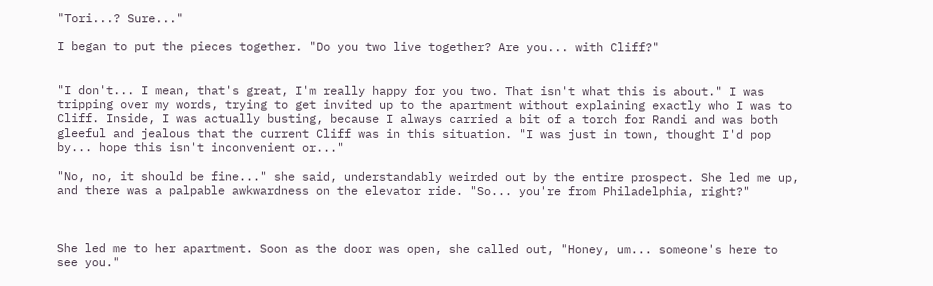"Tori...? Sure..."

I began to put the pieces together. "Do you two live together? Are you... with Cliff?"


"I don't... I mean, that's great, I'm really happy for you two. That isn't what this is about." I was tripping over my words, trying to get invited up to the apartment without explaining exactly who I was to Cliff. Inside, I was actually busting, because I always carried a bit of a torch for Randi and was both gleeful and jealous that the current Cliff was in this situation. "I was just in town, thought I'd pop by... hope this isn't inconvenient or..."

"No, no, it should be fine..." she said, understandably weirded out by the entire prospect. She led me up, and there was a palpable awkwardness on the elevator ride. "So... you're from Philadelphia, right?"



She led me to her apartment. Soon as the door was open, she called out, "Honey, um... someone's here to see you."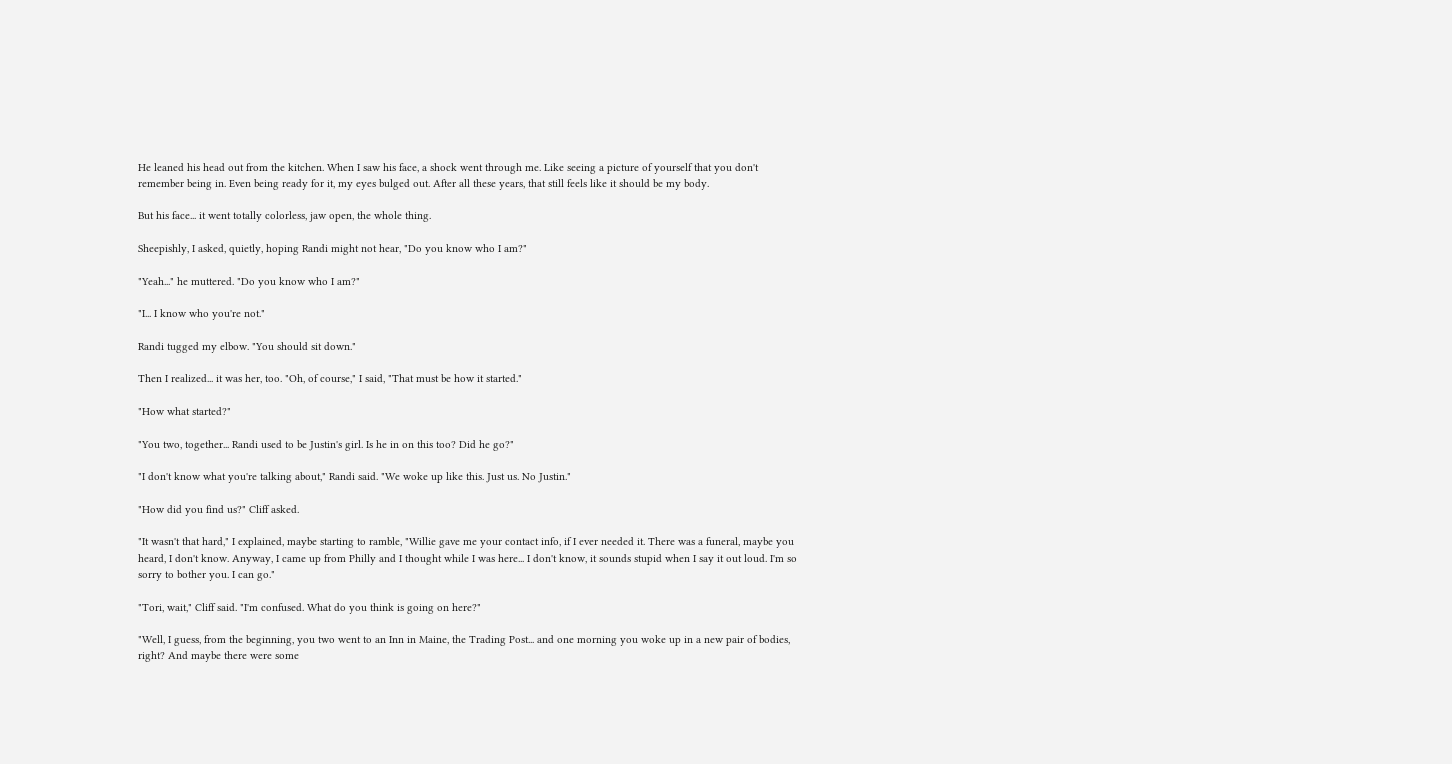He leaned his head out from the kitchen. When I saw his face, a shock went through me. Like seeing a picture of yourself that you don't remember being in. Even being ready for it, my eyes bulged out. After all these years, that still feels like it should be my body.

But his face... it went totally colorless, jaw open, the whole thing.

Sheepishly, I asked, quietly, hoping Randi might not hear, "Do you know who I am?"

"Yeah..." he muttered. "Do you know who I am?"

"I... I know who you're not."

Randi tugged my elbow. "You should sit down."

Then I realized... it was her, too. "Oh, of course," I said, "That must be how it started."

"How what started?"

"You two, together... Randi used to be Justin's girl. Is he in on this too? Did he go?"

"I don't know what you're talking about," Randi said. "We woke up like this. Just us. No Justin."

"How did you find us?" Cliff asked.

"It wasn't that hard," I explained, maybe starting to ramble, "Willie gave me your contact info, if I ever needed it. There was a funeral, maybe you heard, I don't know. Anyway, I came up from Philly and I thought while I was here... I don't know, it sounds stupid when I say it out loud. I'm so sorry to bother you. I can go."

"Tori, wait," Cliff said. "I'm confused. What do you think is going on here?"

"Well, I guess, from the beginning, you two went to an Inn in Maine, the Trading Post... and one morning you woke up in a new pair of bodies, right? And maybe there were some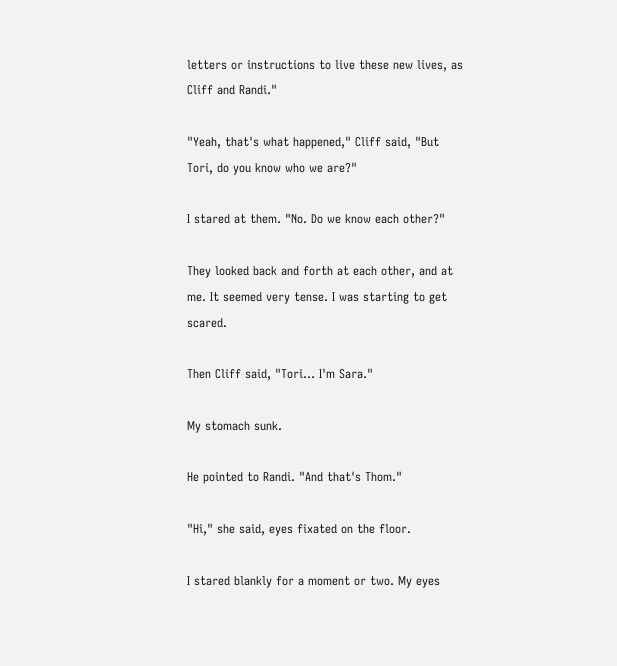letters or instructions to live these new lives, as Cliff and Randi."

"Yeah, that's what happened," Cliff said, "But Tori, do you know who we are?"

I stared at them. "No. Do we know each other?"

They looked back and forth at each other, and at me. It seemed very tense. I was starting to get scared.

Then Cliff said, "Tori... I'm Sara."

My stomach sunk.

He pointed to Randi. "And that's Thom."

"Hi," she said, eyes fixated on the floor.

I stared blankly for a moment or two. My eyes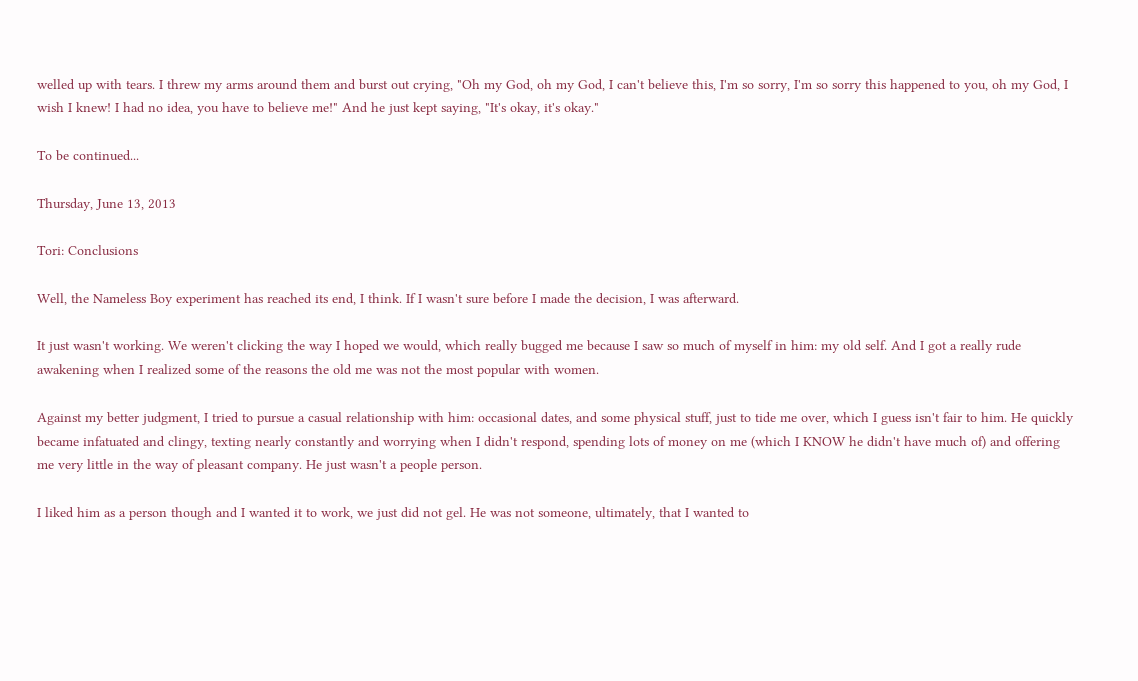welled up with tears. I threw my arms around them and burst out crying, "Oh my God, oh my God, I can't believe this, I'm so sorry, I'm so sorry this happened to you, oh my God, I wish I knew! I had no idea, you have to believe me!" And he just kept saying, "It's okay, it's okay."

To be continued...

Thursday, June 13, 2013

Tori: Conclusions

Well, the Nameless Boy experiment has reached its end, I think. If I wasn't sure before I made the decision, I was afterward.

It just wasn't working. We weren't clicking the way I hoped we would, which really bugged me because I saw so much of myself in him: my old self. And I got a really rude awakening when I realized some of the reasons the old me was not the most popular with women.

Against my better judgment, I tried to pursue a casual relationship with him: occasional dates, and some physical stuff, just to tide me over, which I guess isn't fair to him. He quickly became infatuated and clingy, texting nearly constantly and worrying when I didn't respond, spending lots of money on me (which I KNOW he didn't have much of) and offering me very little in the way of pleasant company. He just wasn't a people person.

I liked him as a person though and I wanted it to work, we just did not gel. He was not someone, ultimately, that I wanted to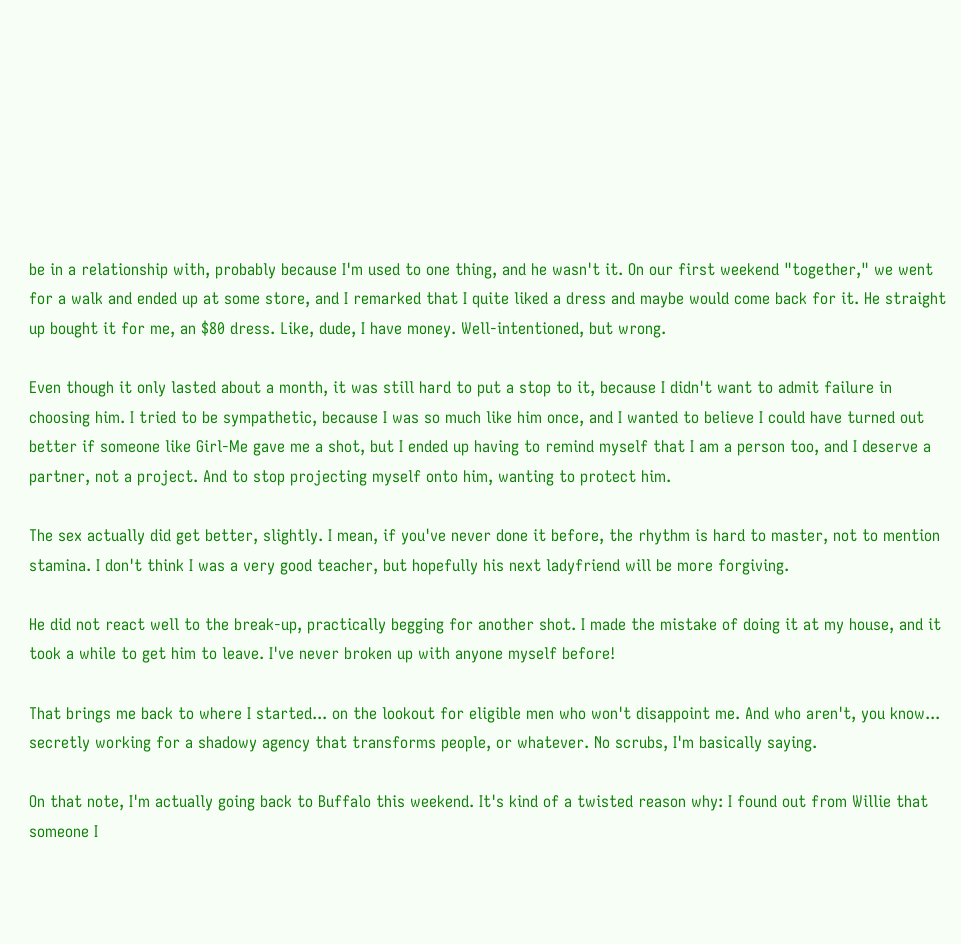be in a relationship with, probably because I'm used to one thing, and he wasn't it. On our first weekend "together," we went for a walk and ended up at some store, and I remarked that I quite liked a dress and maybe would come back for it. He straight up bought it for me, an $80 dress. Like, dude, I have money. Well-intentioned, but wrong.

Even though it only lasted about a month, it was still hard to put a stop to it, because I didn't want to admit failure in choosing him. I tried to be sympathetic, because I was so much like him once, and I wanted to believe I could have turned out better if someone like Girl-Me gave me a shot, but I ended up having to remind myself that I am a person too, and I deserve a partner, not a project. And to stop projecting myself onto him, wanting to protect him.

The sex actually did get better, slightly. I mean, if you've never done it before, the rhythm is hard to master, not to mention stamina. I don't think I was a very good teacher, but hopefully his next ladyfriend will be more forgiving.

He did not react well to the break-up, practically begging for another shot. I made the mistake of doing it at my house, and it took a while to get him to leave. I've never broken up with anyone myself before!

That brings me back to where I started... on the lookout for eligible men who won't disappoint me. And who aren't, you know... secretly working for a shadowy agency that transforms people, or whatever. No scrubs, I'm basically saying.

On that note, I'm actually going back to Buffalo this weekend. It's kind of a twisted reason why: I found out from Willie that someone I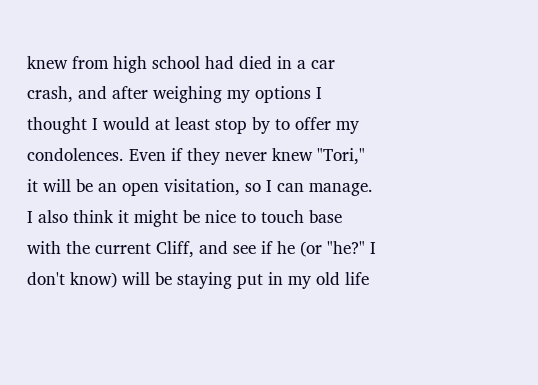knew from high school had died in a car crash, and after weighing my options I thought I would at least stop by to offer my condolences. Even if they never knew "Tori," it will be an open visitation, so I can manage. I also think it might be nice to touch base with the current Cliff, and see if he (or "he?" I don't know) will be staying put in my old life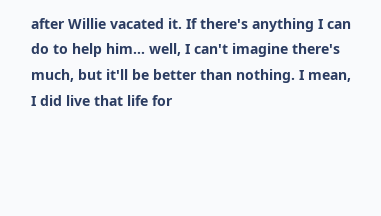after Willie vacated it. If there's anything I can do to help him... well, I can't imagine there's much, but it'll be better than nothing. I mean, I did live that life for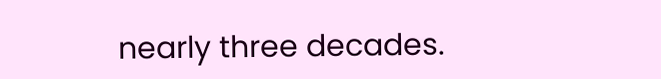nearly three decades.